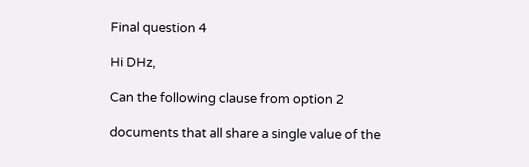Final question 4

Hi DHz,

Can the following clause from option 2

documents that all share a single value of the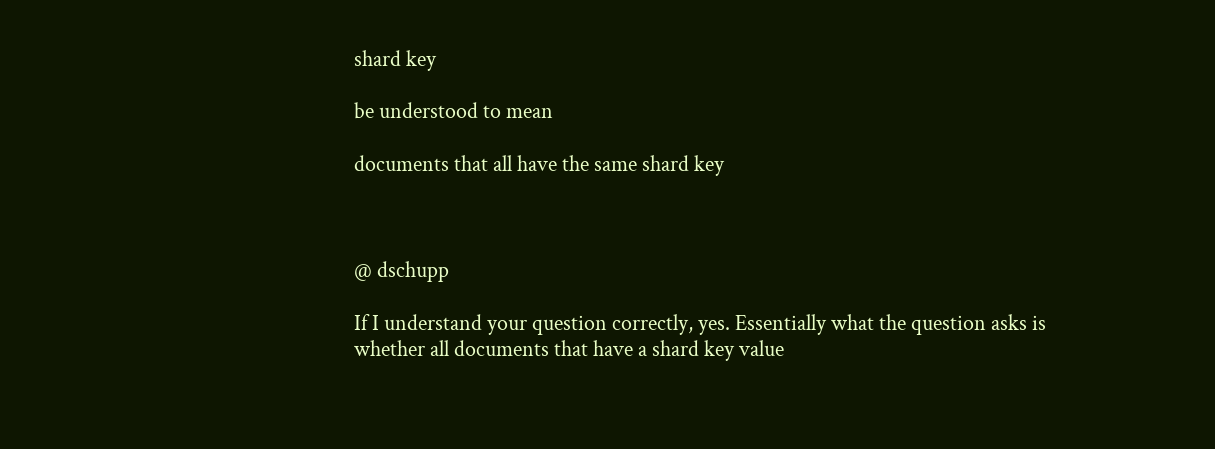shard key

be understood to mean

documents that all have the same shard key



@ dschupp

If I understand your question correctly, yes. Essentially what the question asks is whether all documents that have a shard key value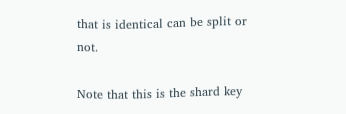that is identical can be split or not.

Note that this is the shard key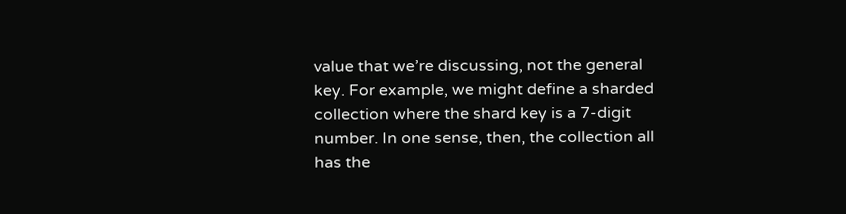value that we’re discussing, not the general key. For example, we might define a sharded collection where the shard key is a 7-digit number. In one sense, then, the collection all has the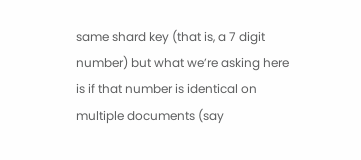same shard key (that is, a 7 digit number) but what we’re asking here is if that number is identical on multiple documents (say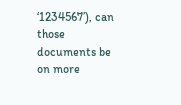‘1234567’), can those documents be on more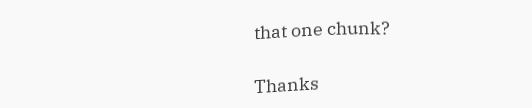that one chunk?

Thanks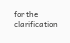for the clarification